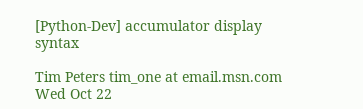[Python-Dev] accumulator display syntax

Tim Peters tim_one at email.msn.com
Wed Oct 22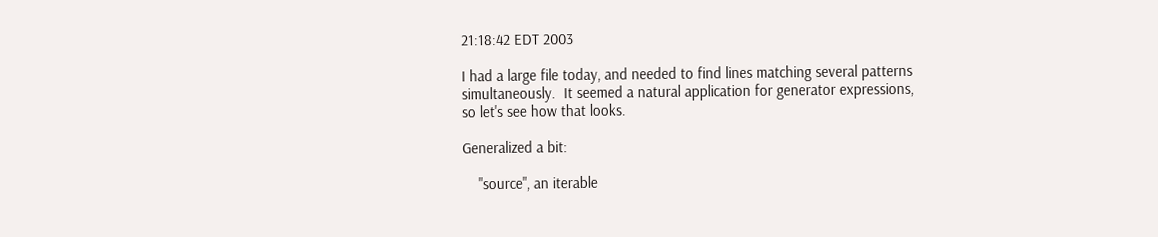21:18:42 EDT 2003

I had a large file today, and needed to find lines matching several patterns
simultaneously.  It seemed a natural application for generator expressions,
so let's see how that looks.

Generalized a bit:

    "source", an iterable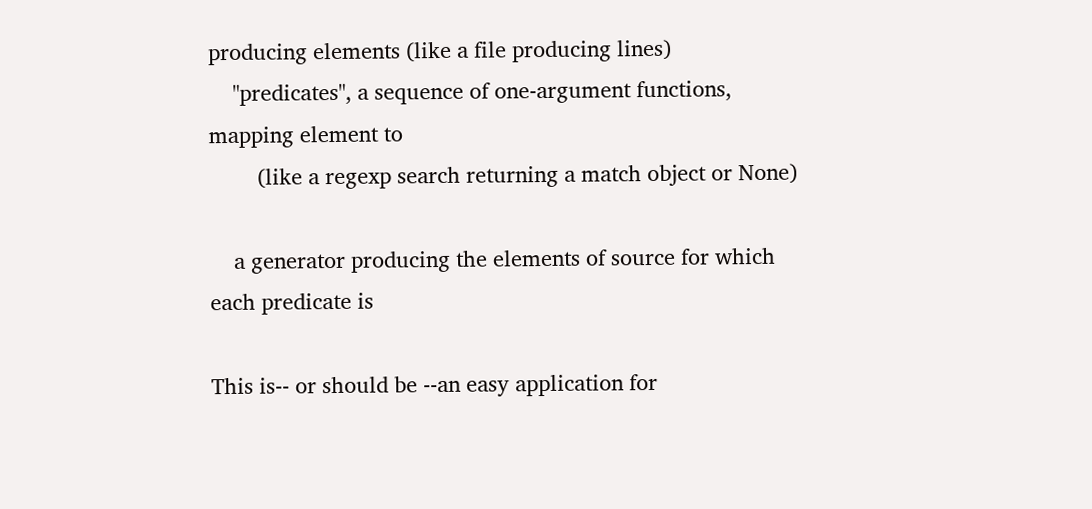producing elements (like a file producing lines)
    "predicates", a sequence of one-argument functions, mapping element to
        (like a regexp search returning a match object or None)

    a generator producing the elements of source for which each predicate is

This is-- or should be --an easy application for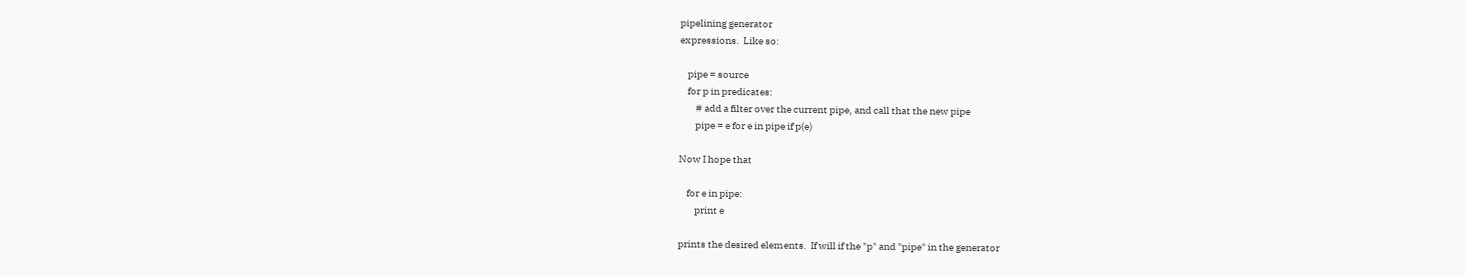pipelining generator
expressions.  Like so:

    pipe = source
    for p in predicates:
        # add a filter over the current pipe, and call that the new pipe
        pipe = e for e in pipe if p(e)

Now I hope that

    for e in pipe:
        print e

prints the desired elements.  If will if the "p" and "pipe" in the generator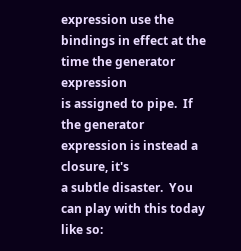expression use the bindings in effect at the time the generator expression
is assigned to pipe.  If the generator expression is instead a closure, it's
a subtle disaster.  You can play with this today like so: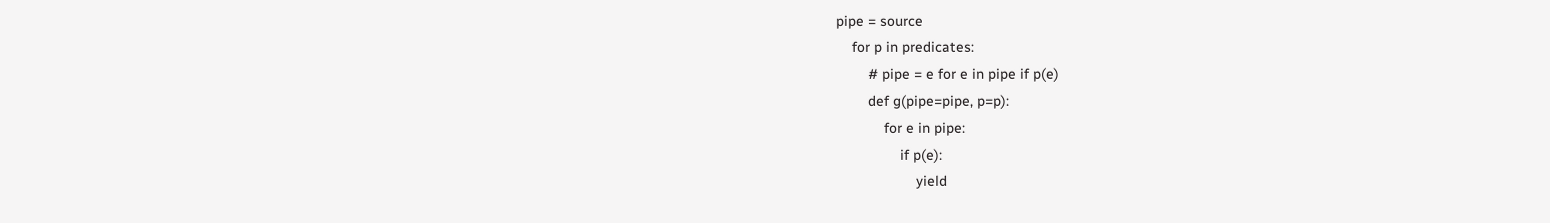pipe = source
    for p in predicates:
        # pipe = e for e in pipe if p(e)
        def g(pipe=pipe, p=p):
            for e in pipe:
                if p(e):
                    yield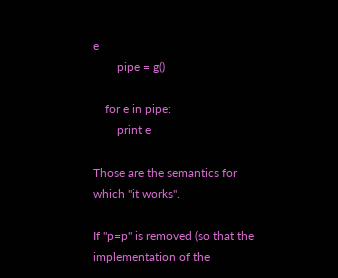e
        pipe = g()

    for e in pipe:
        print e

Those are the semantics for which "it works".

If "p=p" is removed (so that the implementation of the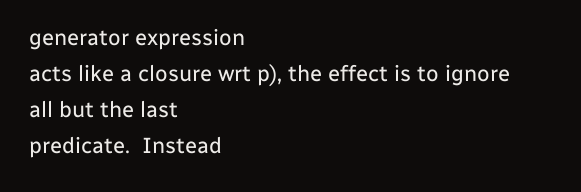generator expression
acts like a closure wrt p), the effect is to ignore all but the last
predicate.  Instead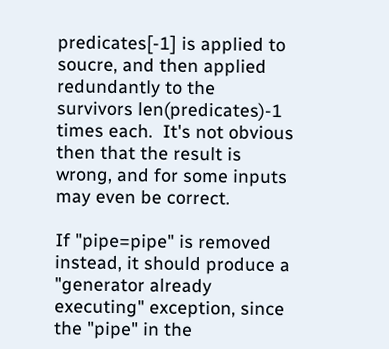predicates[-1] is applied to soucre, and then applied
redundantly to the survivors len(predicates)-1 times each.  It's not obvious
then that the result is wrong, and for some inputs may even be correct.

If "pipe=pipe" is removed instead, it should produce a "generator already
executing" exception, since the "pipe" in the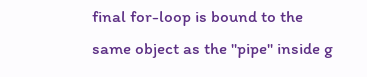final for-loop is bound to the
same object as the "pipe" inside g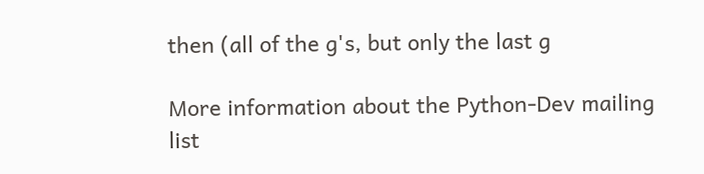then (all of the g's, but only the last g

More information about the Python-Dev mailing list